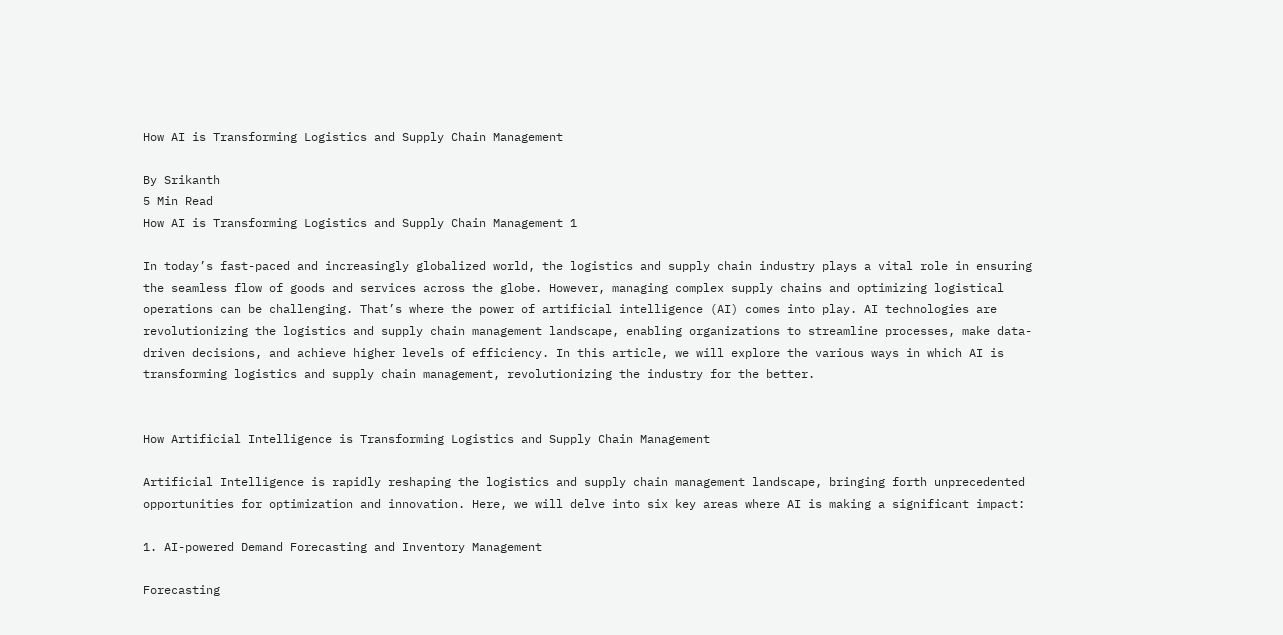How AI is Transforming Logistics and Supply Chain Management

By Srikanth
5 Min Read
How AI is Transforming Logistics and Supply Chain Management 1

In today’s fast-paced and increasingly globalized world, the logistics and supply chain industry plays a vital role in ensuring the seamless flow of goods and services across the globe. However, managing complex supply chains and optimizing logistical operations can be challenging. That’s where the power of artificial intelligence (AI) comes into play. AI technologies are revolutionizing the logistics and supply chain management landscape, enabling organizations to streamline processes, make data-driven decisions, and achieve higher levels of efficiency. In this article, we will explore the various ways in which AI is transforming logistics and supply chain management, revolutionizing the industry for the better.


How Artificial Intelligence is Transforming Logistics and Supply Chain Management

Artificial Intelligence is rapidly reshaping the logistics and supply chain management landscape, bringing forth unprecedented opportunities for optimization and innovation. Here, we will delve into six key areas where AI is making a significant impact:

1. AI-powered Demand Forecasting and Inventory Management

Forecasting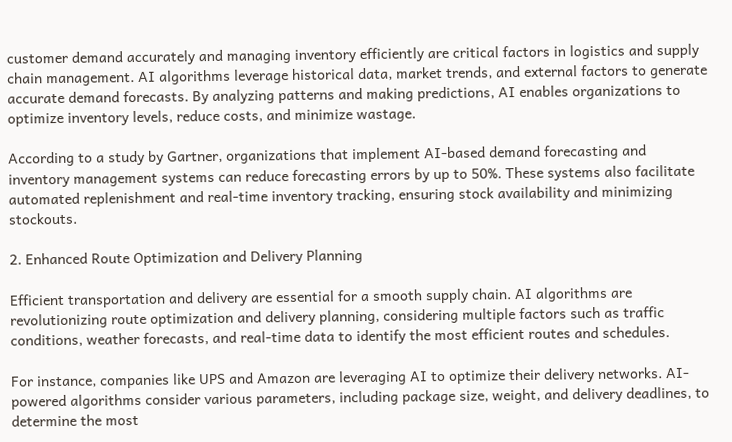customer demand accurately and managing inventory efficiently are critical factors in logistics and supply chain management. AI algorithms leverage historical data, market trends, and external factors to generate accurate demand forecasts. By analyzing patterns and making predictions, AI enables organizations to optimize inventory levels, reduce costs, and minimize wastage.

According to a study by Gartner, organizations that implement AI-based demand forecasting and inventory management systems can reduce forecasting errors by up to 50%. These systems also facilitate automated replenishment and real-time inventory tracking, ensuring stock availability and minimizing stockouts.

2. Enhanced Route Optimization and Delivery Planning

Efficient transportation and delivery are essential for a smooth supply chain. AI algorithms are revolutionizing route optimization and delivery planning, considering multiple factors such as traffic conditions, weather forecasts, and real-time data to identify the most efficient routes and schedules.

For instance, companies like UPS and Amazon are leveraging AI to optimize their delivery networks. AI-powered algorithms consider various parameters, including package size, weight, and delivery deadlines, to determine the most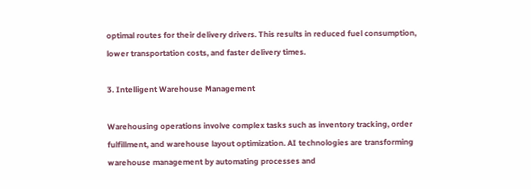optimal routes for their delivery drivers. This results in reduced fuel consumption, lower transportation costs, and faster delivery times.

3. Intelligent Warehouse Management

Warehousing operations involve complex tasks such as inventory tracking, order fulfillment, and warehouse layout optimization. AI technologies are transforming warehouse management by automating processes and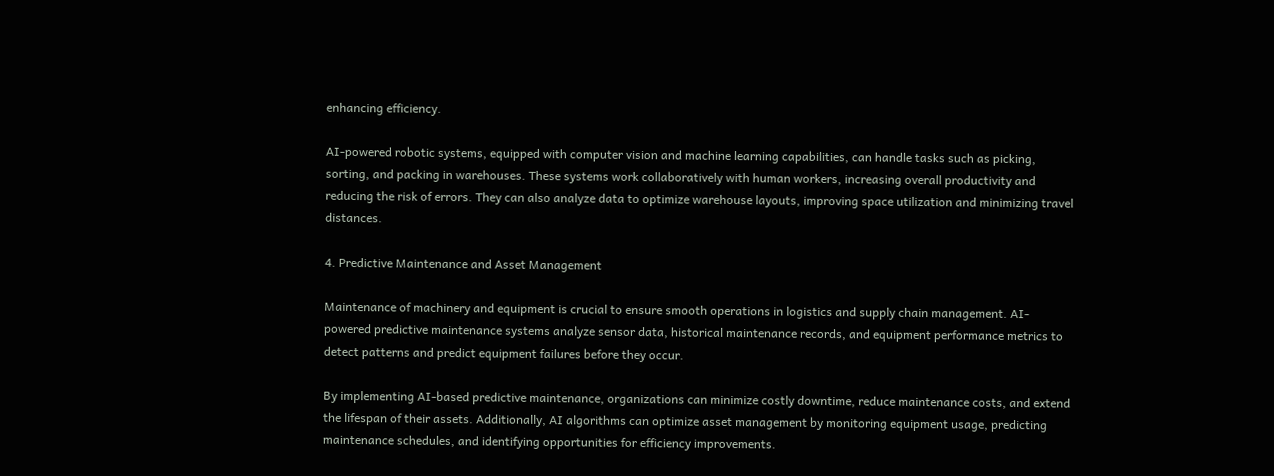enhancing efficiency.

AI-powered robotic systems, equipped with computer vision and machine learning capabilities, can handle tasks such as picking, sorting, and packing in warehouses. These systems work collaboratively with human workers, increasing overall productivity and reducing the risk of errors. They can also analyze data to optimize warehouse layouts, improving space utilization and minimizing travel distances.

4. Predictive Maintenance and Asset Management

Maintenance of machinery and equipment is crucial to ensure smooth operations in logistics and supply chain management. AI-powered predictive maintenance systems analyze sensor data, historical maintenance records, and equipment performance metrics to detect patterns and predict equipment failures before they occur.

By implementing AI-based predictive maintenance, organizations can minimize costly downtime, reduce maintenance costs, and extend the lifespan of their assets. Additionally, AI algorithms can optimize asset management by monitoring equipment usage, predicting maintenance schedules, and identifying opportunities for efficiency improvements.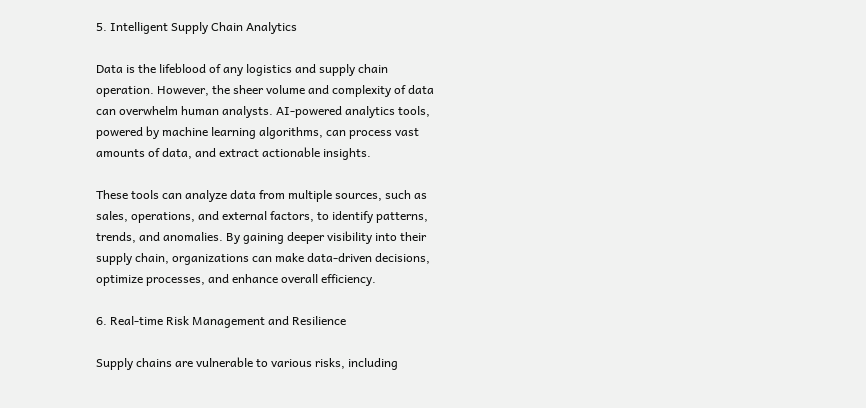5. Intelligent Supply Chain Analytics

Data is the lifeblood of any logistics and supply chain operation. However, the sheer volume and complexity of data can overwhelm human analysts. AI-powered analytics tools, powered by machine learning algorithms, can process vast amounts of data, and extract actionable insights.

These tools can analyze data from multiple sources, such as sales, operations, and external factors, to identify patterns, trends, and anomalies. By gaining deeper visibility into their supply chain, organizations can make data-driven decisions, optimize processes, and enhance overall efficiency.

6. Real-time Risk Management and Resilience

Supply chains are vulnerable to various risks, including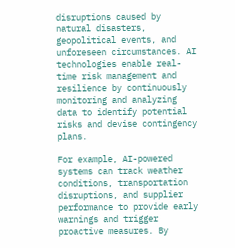disruptions caused by natural disasters, geopolitical events, and unforeseen circumstances. AI technologies enable real-time risk management and resilience by continuously monitoring and analyzing data to identify potential risks and devise contingency plans.

For example, AI-powered systems can track weather conditions, transportation disruptions, and supplier performance to provide early warnings and trigger proactive measures. By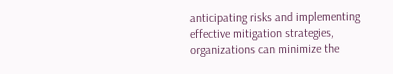anticipating risks and implementing effective mitigation strategies, organizations can minimize the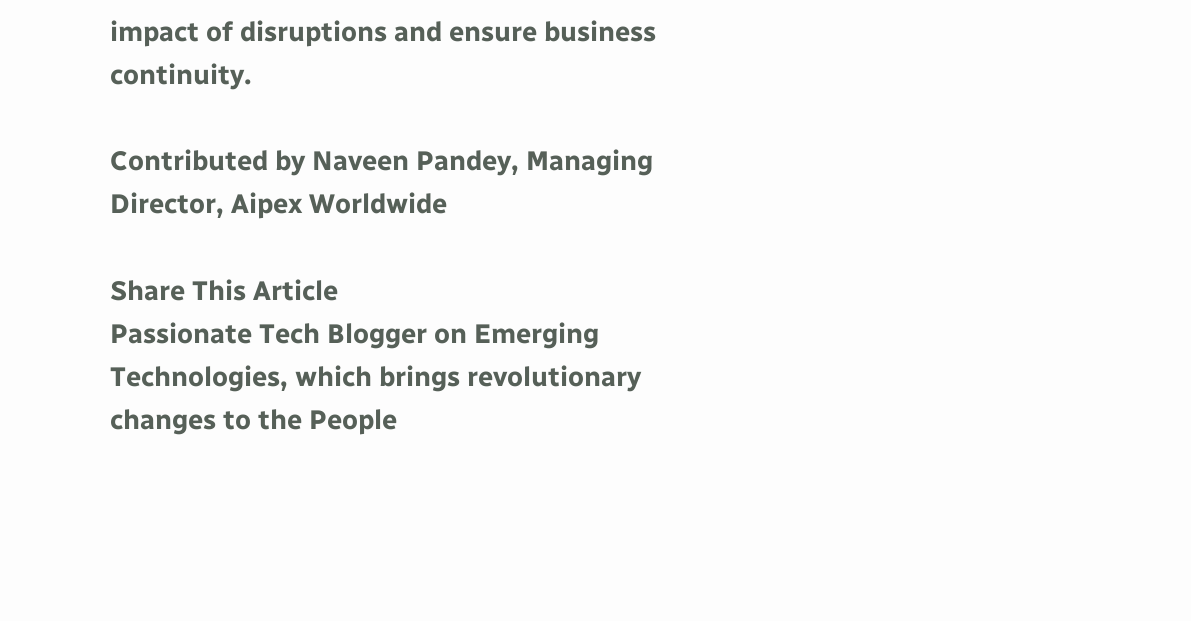impact of disruptions and ensure business continuity.

Contributed by Naveen Pandey, Managing Director, Aipex Worldwide

Share This Article
Passionate Tech Blogger on Emerging Technologies, which brings revolutionary changes to the People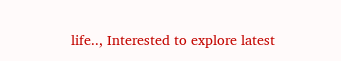life.., Interested to explore latest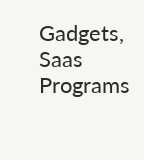Gadgets, Saas Programs